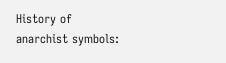History of anarchist symbols: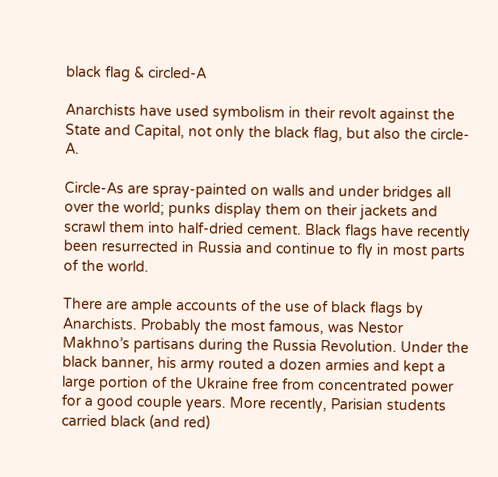black flag & circled-A

Anarchists have used symbolism in their revolt against the State and Capital, not only the black flag, but also the circle-A.

Circle-As are spray-painted on walls and under bridges all over the world; punks display them on their jackets and scrawl them into half-dried cement. Black flags have recently been resurrected in Russia and continue to fly in most parts of the world.

There are ample accounts of the use of black flags by Anarchists. Probably the most famous, was Nestor Makhno’s partisans during the Russia Revolution. Under the black banner, his army routed a dozen armies and kept a large portion of the Ukraine free from concentrated power for a good couple years. More recently, Parisian students carried black (and red)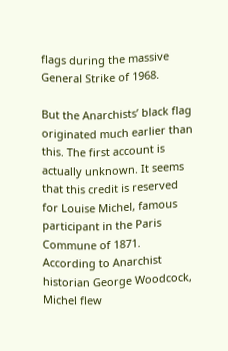flags during the massive General Strike of 1968.

But the Anarchists’ black flag originated much earlier than this. The first account is actually unknown. It seems that this credit is reserved for Louise Michel, famous participant in the Paris Commune of 1871. According to Anarchist historian George Woodcock, Michel flew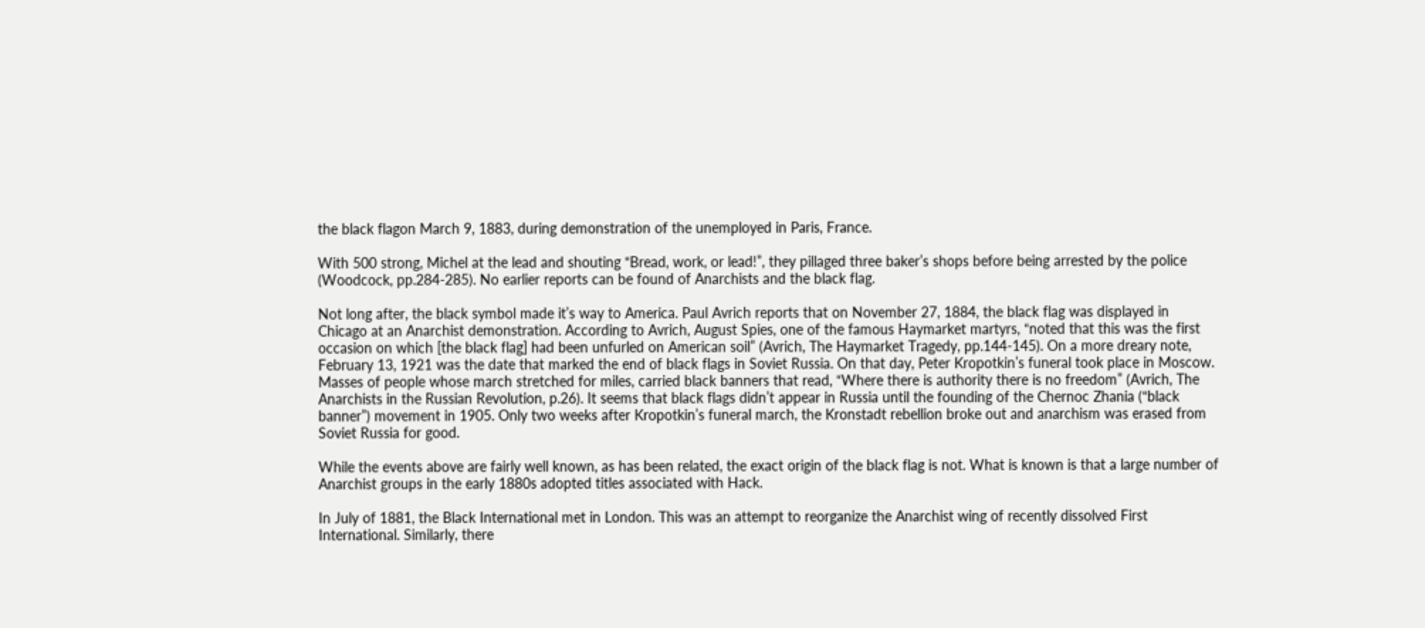the black flagon March 9, 1883, during demonstration of the unemployed in Paris, France.

With 500 strong, Michel at the lead and shouting “Bread, work, or lead!”, they pillaged three baker’s shops before being arrested by the police (Woodcock, pp.284-285). No earlier reports can be found of Anarchists and the black flag.

Not long after, the black symbol made it’s way to America. Paul Avrich reports that on November 27, 1884, the black flag was displayed in Chicago at an Anarchist demonstration. According to Avrich, August Spies, one of the famous Haymarket martyrs, “noted that this was the first occasion on which [the black flag] had been unfurled on American soil” (Avrich, The Haymarket Tragedy, pp.144-145). On a more dreary note, February 13, 1921 was the date that marked the end of black flags in Soviet Russia. On that day, Peter Kropotkin’s funeral took place in Moscow. Masses of people whose march stretched for miles, carried black banners that read, “Where there is authority there is no freedom” (Avrich, The Anarchists in the Russian Revolution, p.26). It seems that black flags didn’t appear in Russia until the founding of the Chernoc Zhania (“black banner”) movement in 1905. Only two weeks after Kropotkin’s funeral march, the Kronstadt rebellion broke out and anarchism was erased from Soviet Russia for good.

While the events above are fairly well known, as has been related, the exact origin of the black flag is not. What is known is that a large number of Anarchist groups in the early 1880s adopted titles associated with Hack.

In July of 1881, the Black International met in London. This was an attempt to reorganize the Anarchist wing of recently dissolved First International. Similarly, there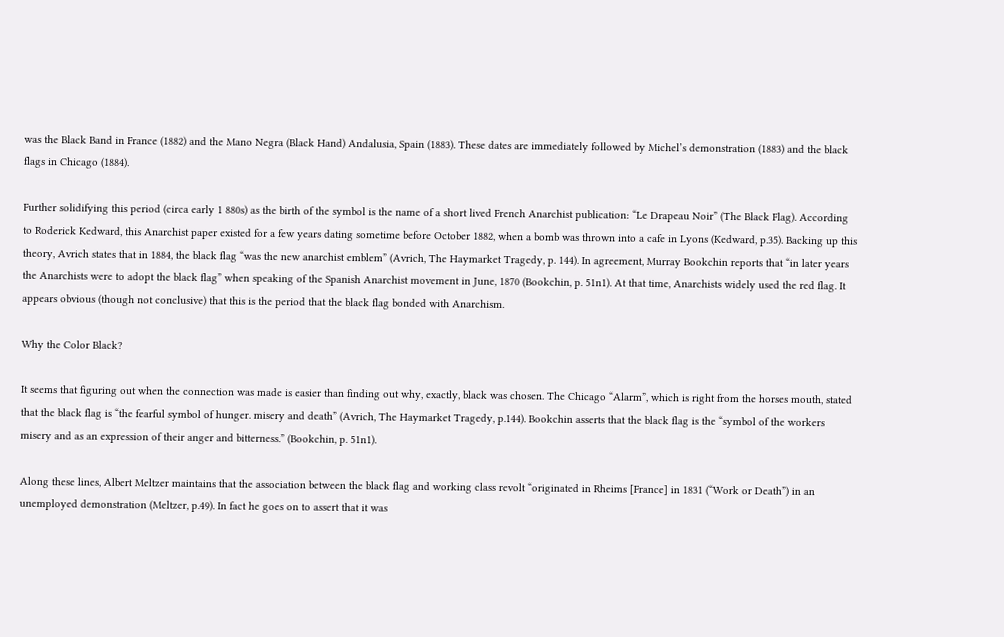was the Black Band in France (1882) and the Mano Negra (Black Hand) Andalusia, Spain (1883). These dates are immediately followed by Michel’s demonstration (1883) and the black flags in Chicago (1884).

Further solidifying this period (circa early 1 880s) as the birth of the symbol is the name of a short lived French Anarchist publication: “Le Drapeau Noir” (The Black Flag). According to Roderick Kedward, this Anarchist paper existed for a few years dating sometime before October 1882, when a bomb was thrown into a cafe in Lyons (Kedward, p.35). Backing up this theory, Avrich states that in 1884, the black flag “was the new anarchist emblem” (Avrich, The Haymarket Tragedy, p. 144). In agreement, Murray Bookchin reports that “in later years the Anarchists were to adopt the black flag” when speaking of the Spanish Anarchist movement in June, 1870 (Bookchin, p. 51n1). At that time, Anarchists widely used the red flag. It appears obvious (though not conclusive) that this is the period that the black flag bonded with Anarchism.

Why the Color Black?

It seems that figuring out when the connection was made is easier than finding out why, exactly, black was chosen. The Chicago “Alarm”, which is right from the horses mouth, stated that the black flag is “the fearful symbol of hunger. misery and death” (Avrich, The Haymarket Tragedy, p.144). Bookchin asserts that the black flag is the “symbol of the workers misery and as an expression of their anger and bitterness.” (Bookchin, p. 51n1).

Along these lines, Albert Meltzer maintains that the association between the black flag and working class revolt “originated in Rheims [France] in 1831 (“Work or Death”) in an unemployed demonstration (Meltzer, p.49). In fact he goes on to assert that it was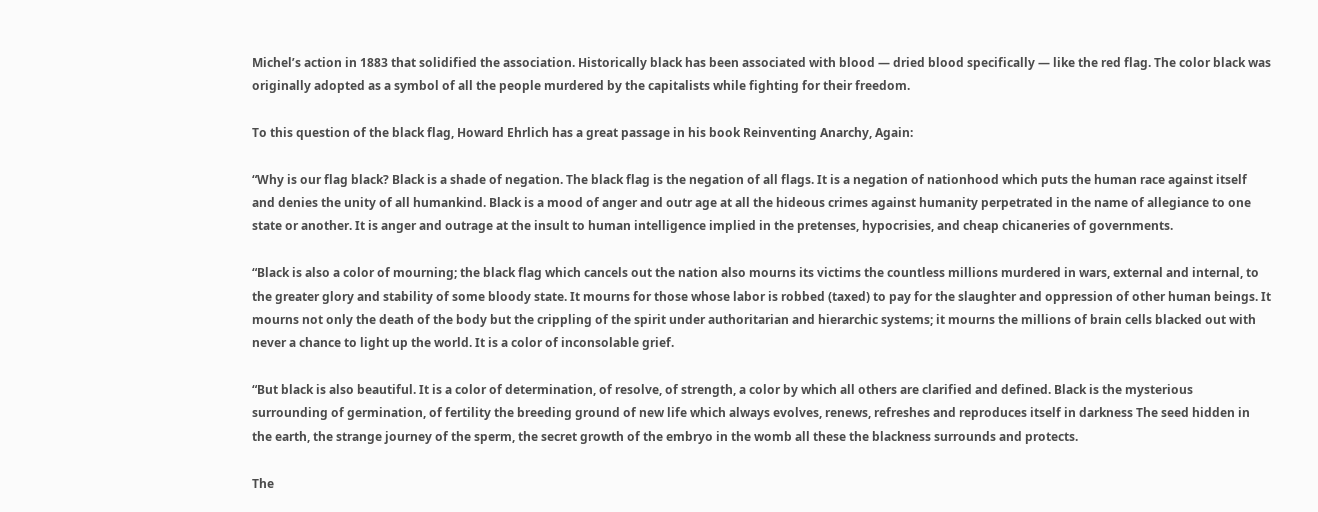Michel’s action in 1883 that solidified the association. Historically black has been associated with blood — dried blood specifically — like the red flag. The color black was originally adopted as a symbol of all the people murdered by the capitalists while fighting for their freedom.

To this question of the black flag, Howard Ehrlich has a great passage in his book Reinventing Anarchy, Again:

“Why is our flag black? Black is a shade of negation. The black flag is the negation of all flags. It is a negation of nationhood which puts the human race against itself and denies the unity of all humankind. Black is a mood of anger and outr age at all the hideous crimes against humanity perpetrated in the name of allegiance to one state or another. It is anger and outrage at the insult to human intelligence implied in the pretenses, hypocrisies, and cheap chicaneries of governments.

“Black is also a color of mourning; the black flag which cancels out the nation also mourns its victims the countless millions murdered in wars, external and internal, to the greater glory and stability of some bloody state. It mourns for those whose labor is robbed (taxed) to pay for the slaughter and oppression of other human beings. It mourns not only the death of the body but the crippling of the spirit under authoritarian and hierarchic systems; it mourns the millions of brain cells blacked out with never a chance to light up the world. It is a color of inconsolable grief.

“But black is also beautiful. It is a color of determination, of resolve, of strength, a color by which all others are clarified and defined. Black is the mysterious surrounding of germination, of fertility the breeding ground of new life which always evolves, renews, refreshes and reproduces itself in darkness The seed hidden in the earth, the strange journey of the sperm, the secret growth of the embryo in the womb all these the blackness surrounds and protects.

The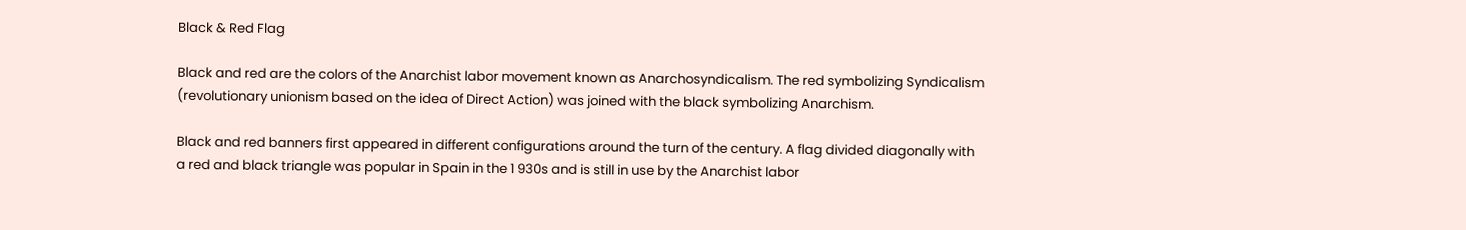Black & Red Flag

Black and red are the colors of the Anarchist labor movement known as Anarchosyndicalism. The red symbolizing Syndicalism (revolutionary unionism based on the idea of Direct Action) was joined with the black symbolizing Anarchism.

Black and red banners first appeared in different configurations around the turn of the century. A flag divided diagonally with a red and black triangle was popular in Spain in the 1 930s and is still in use by the Anarchist labor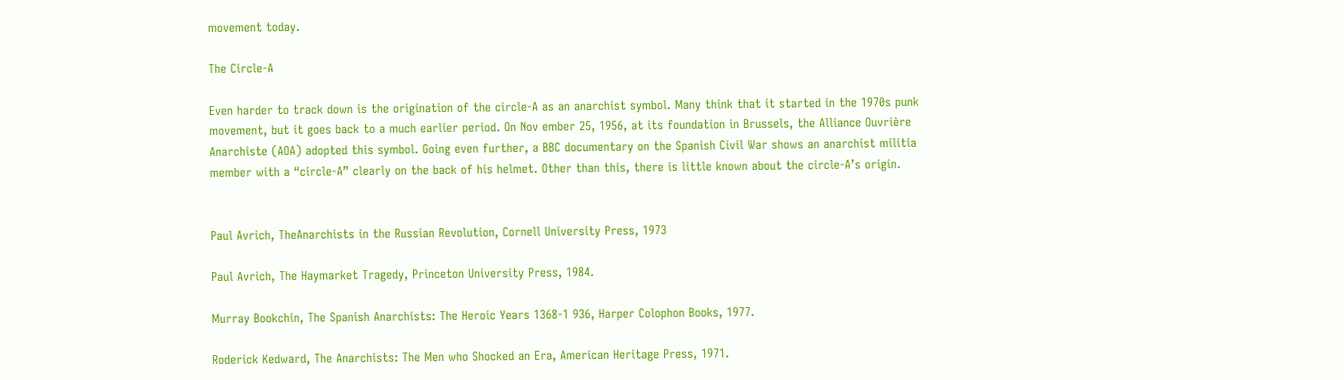movement today.

The Circle-A

Even harder to track down is the origination of the circle-A as an anarchist symbol. Many think that it started in the 1970s punk movement, but it goes back to a much earlier period. On Nov ember 25, 1956, at its foundation in Brussels, the Alliance Ouvrière Anarchiste (AOA) adopted this symbol. Going even further, a BBC documentary on the Spanish Civil War shows an anarchist militia member with a “circle-A” clearly on the back of his helmet. Other than this, there is little known about the circle-A’s origin.


Paul Avrich, TheAnarchists in the Russian Revolution, Cornell University Press, 1973

Paul Avrich, The Haymarket Tragedy, Princeton University Press, 1984.

Murray Bookchin, The Spanish Anarchists: The Heroic Years 1368-1 936, Harper Colophon Books, 1977.

Roderick Kedward, The Anarchists: The Men who Shocked an Era, American Heritage Press, 1971.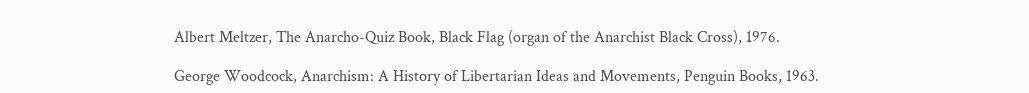Albert Meltzer, The Anarcho-Quiz Book, Black Flag (organ of the Anarchist Black Cross), 1976.

George Woodcock, Anarchism: A History of Libertarian Ideas and Movements, Penguin Books, 1963.